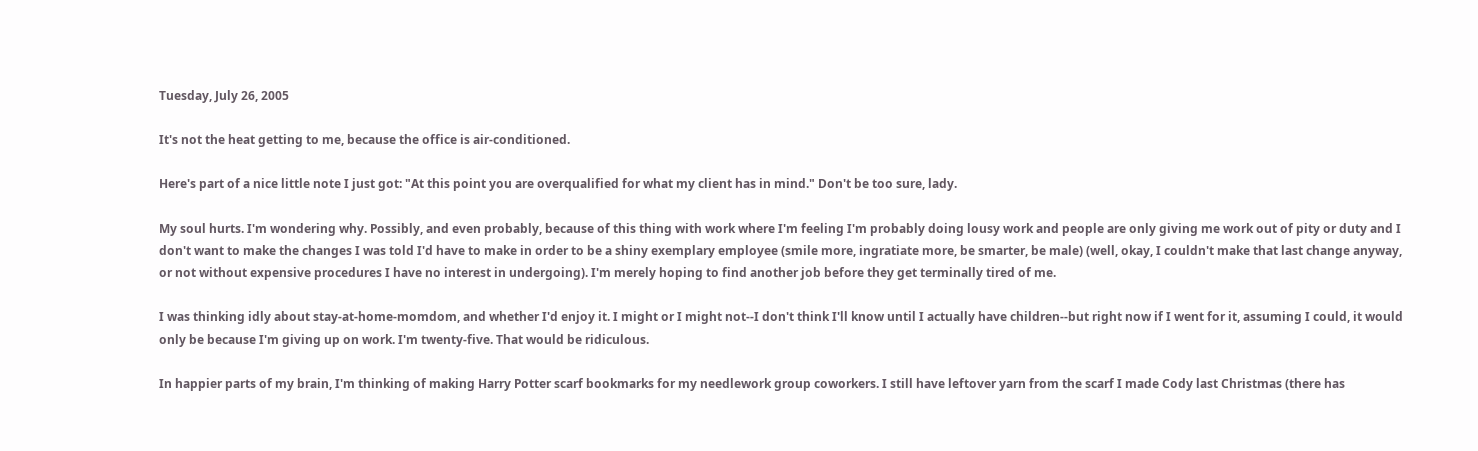Tuesday, July 26, 2005

It's not the heat getting to me, because the office is air-conditioned.

Here's part of a nice little note I just got: "At this point you are overqualified for what my client has in mind." Don't be too sure, lady.

My soul hurts. I'm wondering why. Possibly, and even probably, because of this thing with work where I'm feeling I'm probably doing lousy work and people are only giving me work out of pity or duty and I don't want to make the changes I was told I'd have to make in order to be a shiny exemplary employee (smile more, ingratiate more, be smarter, be male) (well, okay, I couldn't make that last change anyway, or not without expensive procedures I have no interest in undergoing). I'm merely hoping to find another job before they get terminally tired of me.

I was thinking idly about stay-at-home-momdom, and whether I'd enjoy it. I might or I might not--I don't think I'll know until I actually have children--but right now if I went for it, assuming I could, it would only be because I'm giving up on work. I'm twenty-five. That would be ridiculous.

In happier parts of my brain, I'm thinking of making Harry Potter scarf bookmarks for my needlework group coworkers. I still have leftover yarn from the scarf I made Cody last Christmas (there has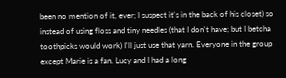been no mention of it, ever; I suspect it's in the back of his closet) so instead of using floss and tiny needles (that I don't have; but I betcha toothpicks would work) I'll just use that yarn. Everyone in the group except Marie is a fan. Lucy and I had a long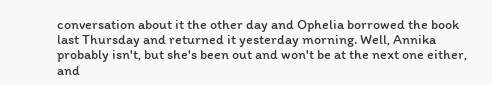conversation about it the other day and Ophelia borrowed the book last Thursday and returned it yesterday morning. Well, Annika probably isn't, but she's been out and won't be at the next one either, and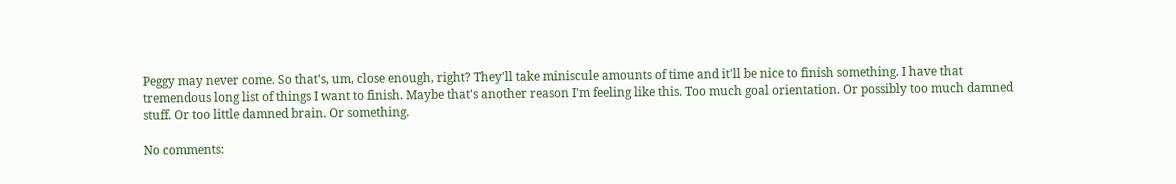Peggy may never come. So that's, um, close enough, right? They'll take miniscule amounts of time and it'll be nice to finish something. I have that tremendous long list of things I want to finish. Maybe that's another reason I'm feeling like this. Too much goal orientation. Or possibly too much damned stuff. Or too little damned brain. Or something.

No comments: